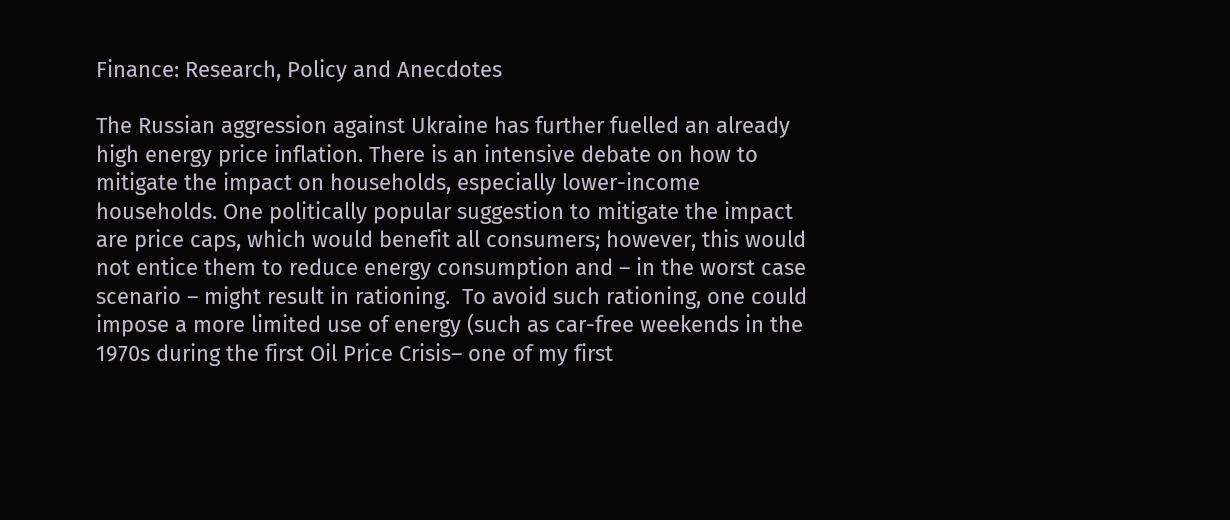Finance: Research, Policy and Anecdotes

The Russian aggression against Ukraine has further fuelled an already high energy price inflation. There is an intensive debate on how to mitigate the impact on households, especially lower-income households. One politically popular suggestion to mitigate the impact are price caps, which would benefit all consumers; however, this would not entice them to reduce energy consumption and – in the worst case scenario – might result in rationing.  To avoid such rationing, one could impose a more limited use of energy (such as car-free weekends in the 1970s during the first Oil Price Crisis– one of my first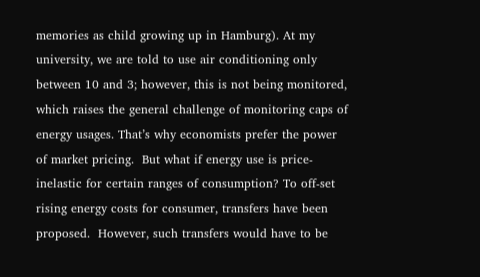memories as child growing up in Hamburg). At my university, we are told to use air conditioning only between 10 and 3; however, this is not being monitored, which raises the general challenge of monitoring caps of energy usages. That’s why economists prefer the power of market pricing.  But what if energy use is price-inelastic for certain ranges of consumption? To off-set rising energy costs for consumer, transfers have been proposed.  However, such transfers would have to be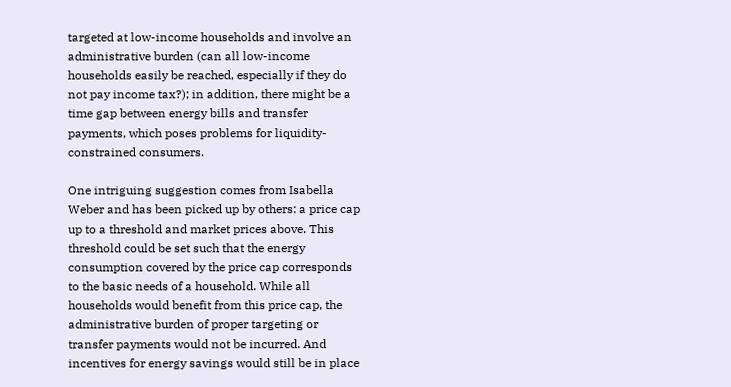targeted at low-income households and involve an administrative burden (can all low-income households easily be reached, especially if they do not pay income tax?); in addition, there might be a time gap between energy bills and transfer payments, which poses problems for liquidity-constrained consumers.

One intriguing suggestion comes from Isabella Weber and has been picked up by others: a price cap up to a threshold and market prices above. This threshold could be set such that the energy consumption covered by the price cap corresponds to the basic needs of a household. While all households would benefit from this price cap, the administrative burden of proper targeting or transfer payments would not be incurred. And incentives for energy savings would still be in place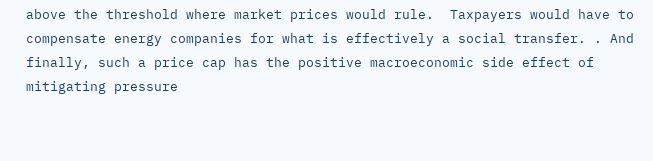above the threshold where market prices would rule.  Taxpayers would have to compensate energy companies for what is effectively a social transfer. . And finally, such a price cap has the positive macroeconomic side effect of mitigating pressure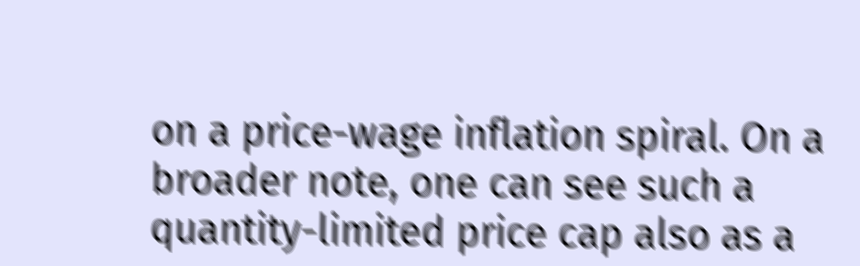on a price-wage inflation spiral. On a broader note, one can see such a quantity-limited price cap also as a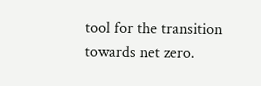tool for the transition towards net zero.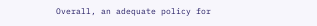Overall, an adequate policy for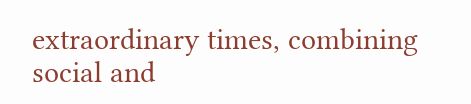extraordinary times, combining social and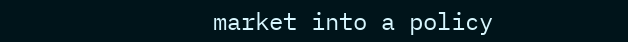market into a policy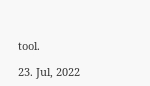tool.

23. Jul, 2022